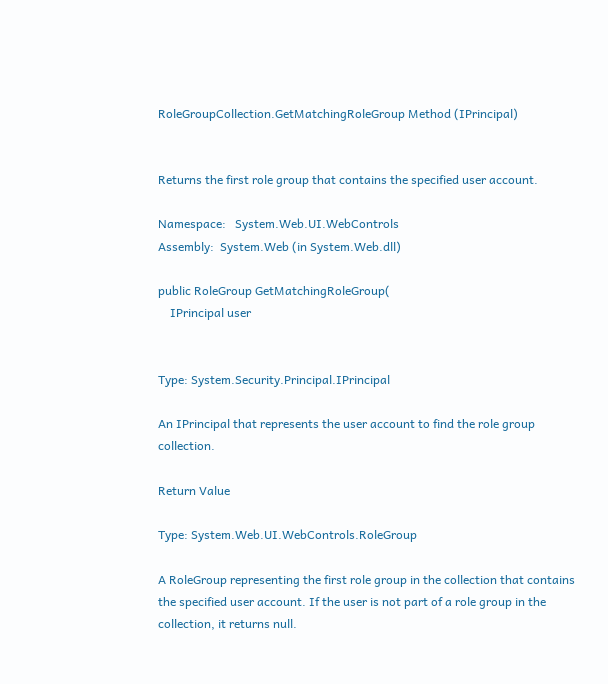RoleGroupCollection.GetMatchingRoleGroup Method (IPrincipal)


Returns the first role group that contains the specified user account.

Namespace:   System.Web.UI.WebControls
Assembly:  System.Web (in System.Web.dll)

public RoleGroup GetMatchingRoleGroup(
    IPrincipal user


Type: System.Security.Principal.IPrincipal

An IPrincipal that represents the user account to find the role group collection.

Return Value

Type: System.Web.UI.WebControls.RoleGroup

A RoleGroup representing the first role group in the collection that contains the specified user account. If the user is not part of a role group in the collection, it returns null.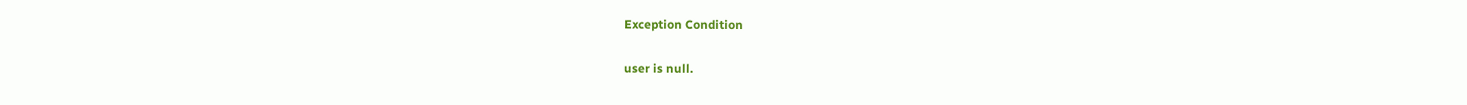Exception Condition

user is null.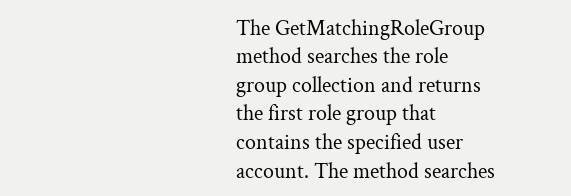The GetMatchingRoleGroup method searches the role group collection and returns the first role group that contains the specified user account. The method searches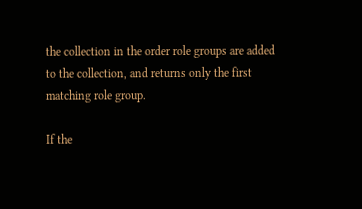the collection in the order role groups are added to the collection, and returns only the first matching role group.

If the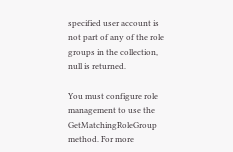specified user account is not part of any of the role groups in the collection, null is returned.

You must configure role management to use the GetMatchingRoleGroup method. For more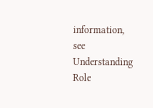information, see Understanding Role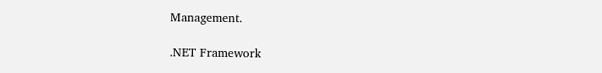Management.

.NET Framework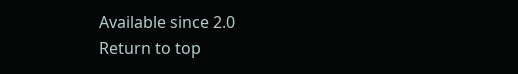Available since 2.0
Return to top